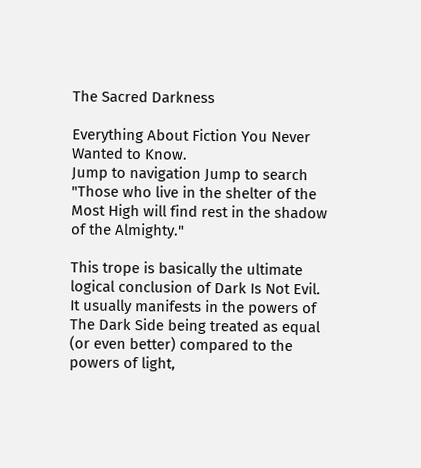The Sacred Darkness

Everything About Fiction You Never Wanted to Know.
Jump to navigation Jump to search
"Those who live in the shelter of the Most High will find rest in the shadow of the Almighty."

This trope is basically the ultimate logical conclusion of Dark Is Not Evil. It usually manifests in the powers of The Dark Side being treated as equal (or even better) compared to the powers of light,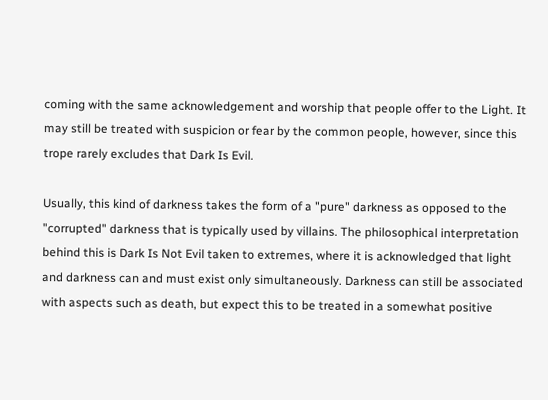coming with the same acknowledgement and worship that people offer to the Light. It may still be treated with suspicion or fear by the common people, however, since this trope rarely excludes that Dark Is Evil.

Usually, this kind of darkness takes the form of a "pure" darkness as opposed to the "corrupted" darkness that is typically used by villains. The philosophical interpretation behind this is Dark Is Not Evil taken to extremes, where it is acknowledged that light and darkness can and must exist only simultaneously. Darkness can still be associated with aspects such as death, but expect this to be treated in a somewhat positive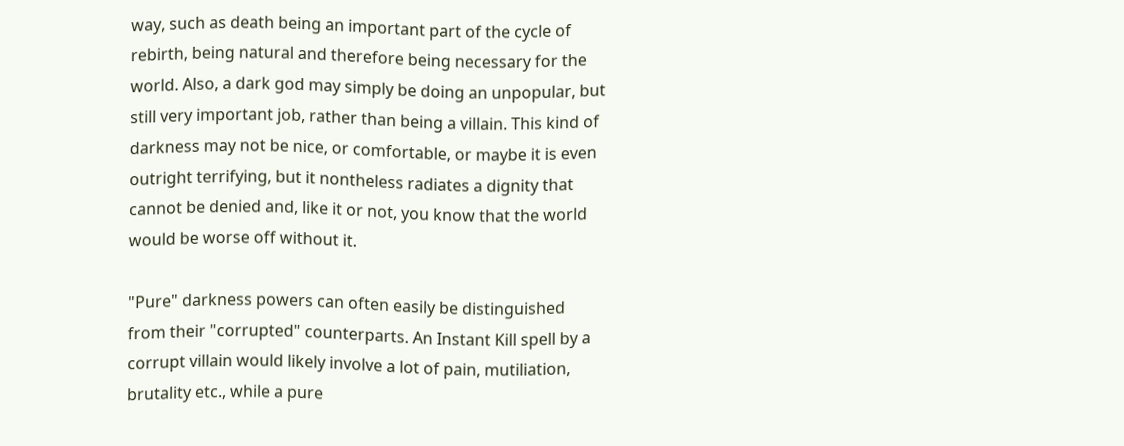way, such as death being an important part of the cycle of rebirth, being natural and therefore being necessary for the world. Also, a dark god may simply be doing an unpopular, but still very important job, rather than being a villain. This kind of darkness may not be nice, or comfortable, or maybe it is even outright terrifying, but it nontheless radiates a dignity that cannot be denied and, like it or not, you know that the world would be worse off without it.

"Pure" darkness powers can often easily be distinguished from their "corrupted" counterparts. An Instant Kill spell by a corrupt villain would likely involve a lot of pain, mutiliation, brutality etc., while a pure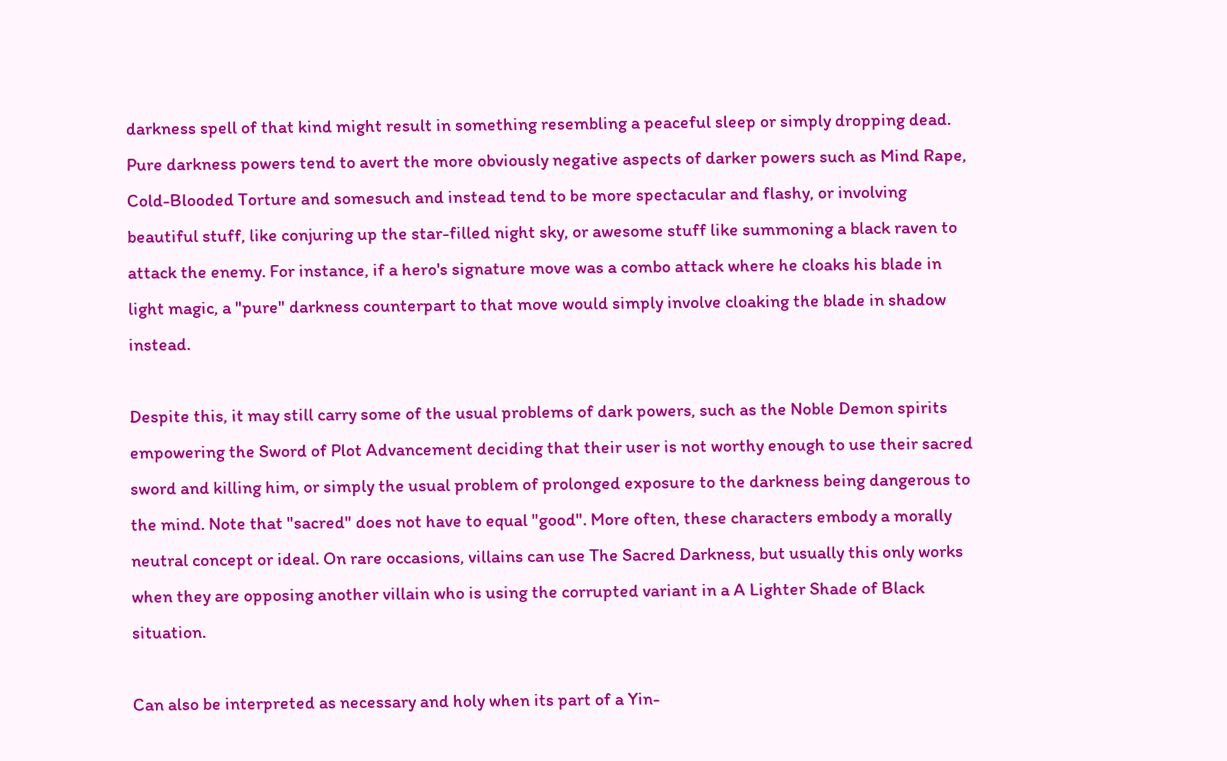darkness spell of that kind might result in something resembling a peaceful sleep or simply dropping dead. Pure darkness powers tend to avert the more obviously negative aspects of darker powers such as Mind Rape, Cold-Blooded Torture and somesuch and instead tend to be more spectacular and flashy, or involving beautiful stuff, like conjuring up the star-filled night sky, or awesome stuff like summoning a black raven to attack the enemy. For instance, if a hero's signature move was a combo attack where he cloaks his blade in light magic, a "pure" darkness counterpart to that move would simply involve cloaking the blade in shadow instead.

Despite this, it may still carry some of the usual problems of dark powers, such as the Noble Demon spirits empowering the Sword of Plot Advancement deciding that their user is not worthy enough to use their sacred sword and killing him, or simply the usual problem of prolonged exposure to the darkness being dangerous to the mind. Note that "sacred" does not have to equal "good". More often, these characters embody a morally neutral concept or ideal. On rare occasions, villains can use The Sacred Darkness, but usually this only works when they are opposing another villain who is using the corrupted variant in a A Lighter Shade of Black situation.

Can also be interpreted as necessary and holy when its part of a Yin-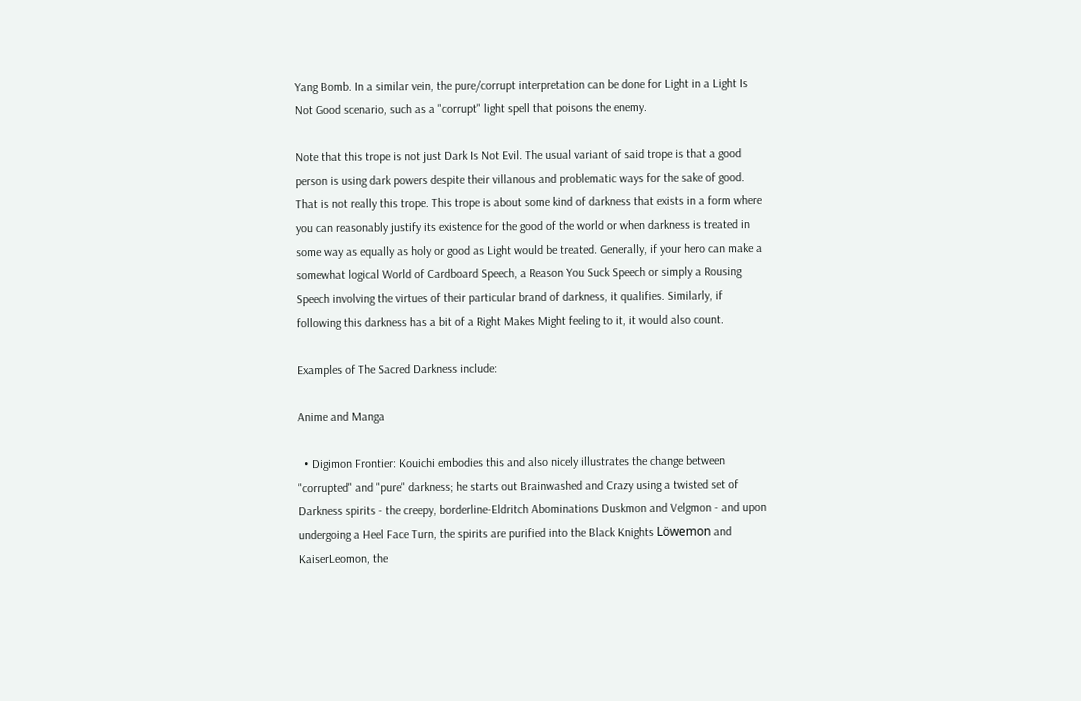Yang Bomb. In a similar vein, the pure/corrupt interpretation can be done for Light in a Light Is Not Good scenario, such as a "corrupt" light spell that poisons the enemy.

Note that this trope is not just Dark Is Not Evil. The usual variant of said trope is that a good person is using dark powers despite their villanous and problematic ways for the sake of good. That is not really this trope. This trope is about some kind of darkness that exists in a form where you can reasonably justify its existence for the good of the world or when darkness is treated in some way as equally as holy or good as Light would be treated. Generally, if your hero can make a somewhat logical World of Cardboard Speech, a Reason You Suck Speech or simply a Rousing Speech involving the virtues of their particular brand of darkness, it qualifies. Similarly, if following this darkness has a bit of a Right Makes Might feeling to it, it would also count.

Examples of The Sacred Darkness include:

Anime and Manga

  • Digimon Frontier: Kouichi embodies this and also nicely illustrates the change between "corrupted" and "pure" darkness; he starts out Brainwashed and Crazy using a twisted set of Darkness spirits - the creepy, borderline-Eldritch Abominations Duskmon and Velgmon - and upon undergoing a Heel Face Turn, the spirits are purified into the Black Knights Löwemon and KaiserLeomon, the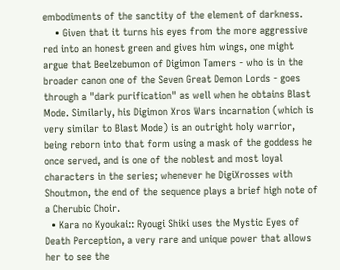embodiments of the sanctity of the element of darkness.
    • Given that it turns his eyes from the more aggressive red into an honest green and gives him wings, one might argue that Beelzebumon of Digimon Tamers - who is in the broader canon one of the Seven Great Demon Lords - goes through a "dark purification" as well when he obtains Blast Mode. Similarly, his Digimon Xros Wars incarnation (which is very similar to Blast Mode) is an outright holy warrior, being reborn into that form using a mask of the goddess he once served, and is one of the noblest and most loyal characters in the series; whenever he DigiXrosses with Shoutmon, the end of the sequence plays a brief high note of a Cherubic Choir.
  • Kara no Kyoukai:: Ryougi Shiki uses the Mystic Eyes of Death Perception, a very rare and unique power that allows her to see the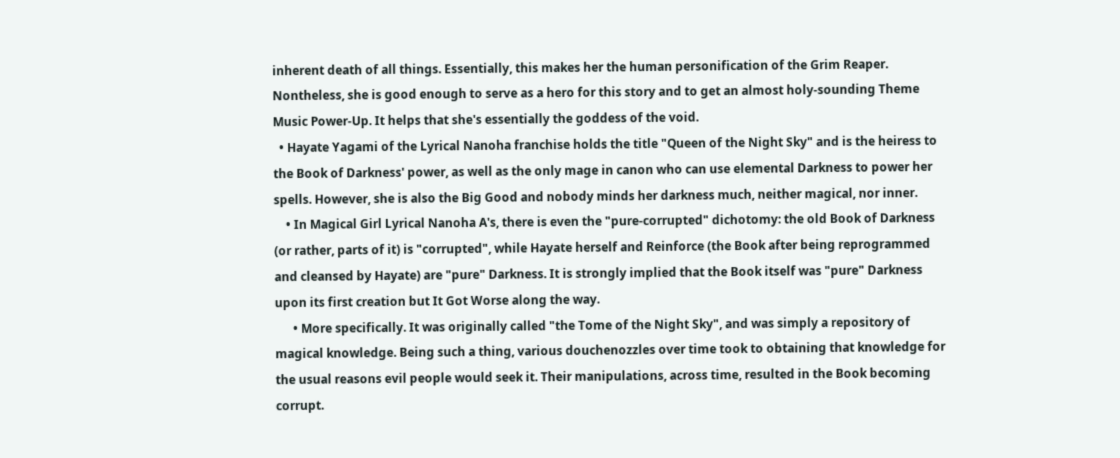inherent death of all things. Essentially, this makes her the human personification of the Grim Reaper. Nontheless, she is good enough to serve as a hero for this story and to get an almost holy-sounding Theme Music Power-Up. It helps that she's essentially the goddess of the void.
  • Hayate Yagami of the Lyrical Nanoha franchise holds the title "Queen of the Night Sky" and is the heiress to the Book of Darkness' power, as well as the only mage in canon who can use elemental Darkness to power her spells. However, she is also the Big Good and nobody minds her darkness much, neither magical, nor inner.
    • In Magical Girl Lyrical Nanoha A's, there is even the "pure-corrupted" dichotomy: the old Book of Darkness (or rather, parts of it) is "corrupted", while Hayate herself and Reinforce (the Book after being reprogrammed and cleansed by Hayate) are "pure" Darkness. It is strongly implied that the Book itself was "pure" Darkness upon its first creation but It Got Worse along the way.
      • More specifically. It was originally called "the Tome of the Night Sky", and was simply a repository of magical knowledge. Being such a thing, various douchenozzles over time took to obtaining that knowledge for the usual reasons evil people would seek it. Their manipulations, across time, resulted in the Book becoming corrupt.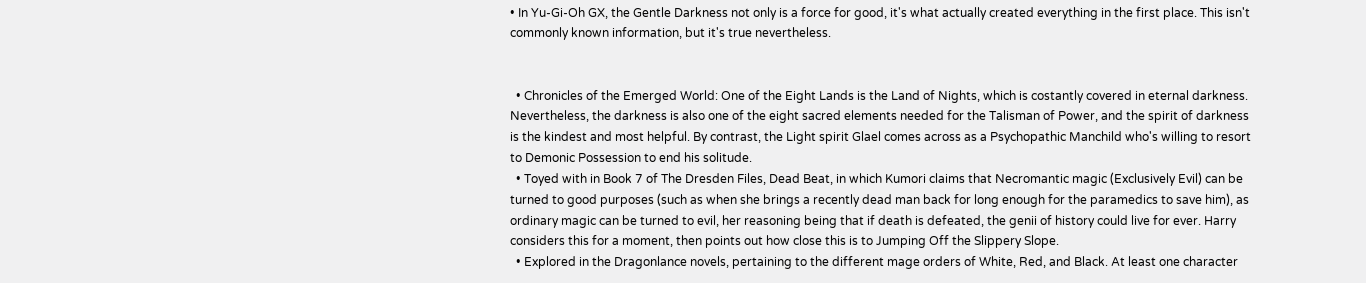• In Yu-Gi-Oh GX, the Gentle Darkness not only is a force for good, it's what actually created everything in the first place. This isn't commonly known information, but it's true nevertheless.


  • Chronicles of the Emerged World: One of the Eight Lands is the Land of Nights, which is costantly covered in eternal darkness. Nevertheless, the darkness is also one of the eight sacred elements needed for the Talisman of Power, and the spirit of darkness is the kindest and most helpful. By contrast, the Light spirit Glael comes across as a Psychopathic Manchild who's willing to resort to Demonic Possession to end his solitude.
  • Toyed with in Book 7 of The Dresden Files, Dead Beat, in which Kumori claims that Necromantic magic (Exclusively Evil) can be turned to good purposes (such as when she brings a recently dead man back for long enough for the paramedics to save him), as ordinary magic can be turned to evil, her reasoning being that if death is defeated, the genii of history could live for ever. Harry considers this for a moment, then points out how close this is to Jumping Off the Slippery Slope.
  • Explored in the Dragonlance novels, pertaining to the different mage orders of White, Red, and Black. At least one character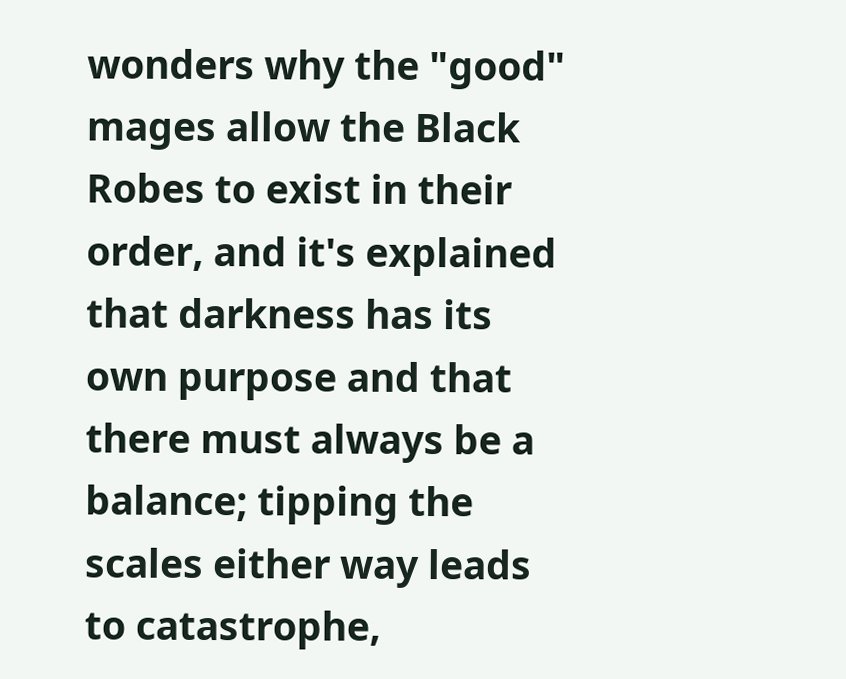wonders why the "good" mages allow the Black Robes to exist in their order, and it's explained that darkness has its own purpose and that there must always be a balance; tipping the scales either way leads to catastrophe,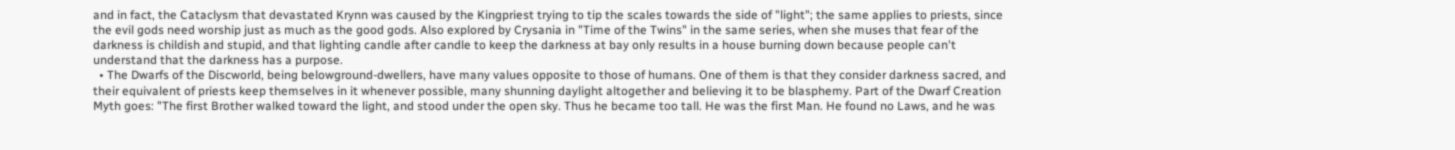and in fact, the Cataclysm that devastated Krynn was caused by the Kingpriest trying to tip the scales towards the side of "light"; the same applies to priests, since the evil gods need worship just as much as the good gods. Also explored by Crysania in "Time of the Twins" in the same series, when she muses that fear of the darkness is childish and stupid, and that lighting candle after candle to keep the darkness at bay only results in a house burning down because people can't understand that the darkness has a purpose.
  • The Dwarfs of the Discworld, being belowground-dwellers, have many values opposite to those of humans. One of them is that they consider darkness sacred, and their equivalent of priests keep themselves in it whenever possible, many shunning daylight altogether and believing it to be blasphemy. Part of the Dwarf Creation Myth goes: "The first Brother walked toward the light, and stood under the open sky. Thus he became too tall. He was the first Man. He found no Laws, and he was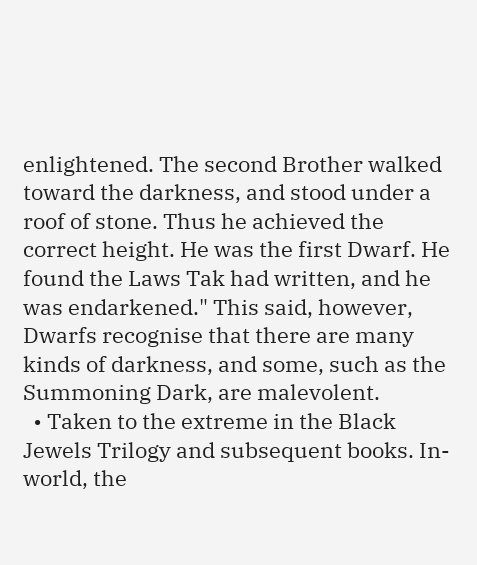enlightened. The second Brother walked toward the darkness, and stood under a roof of stone. Thus he achieved the correct height. He was the first Dwarf. He found the Laws Tak had written, and he was endarkened." This said, however, Dwarfs recognise that there are many kinds of darkness, and some, such as the Summoning Dark, are malevolent.
  • Taken to the extreme in the Black Jewels Trilogy and subsequent books. In-world, the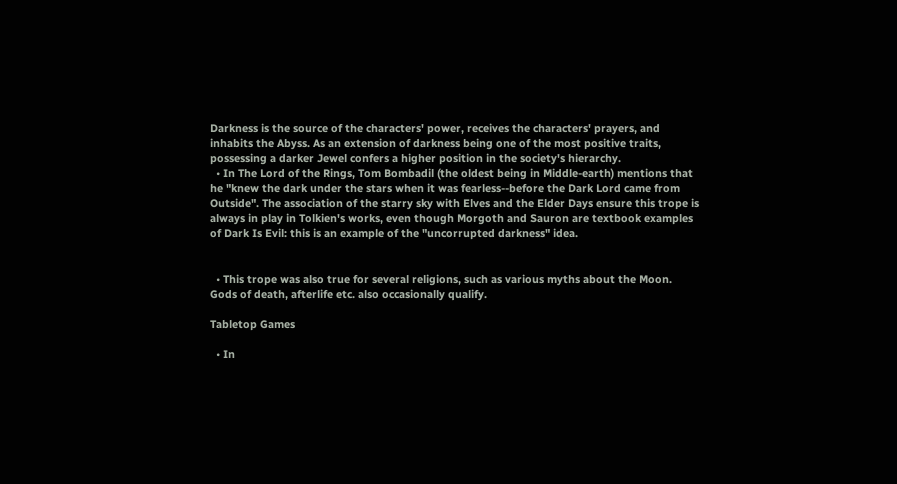Darkness is the source of the characters' power, receives the characters' prayers, and inhabits the Abyss. As an extension of darkness being one of the most positive traits, possessing a darker Jewel confers a higher position in the society's hierarchy.
  • In The Lord of the Rings, Tom Bombadil (the oldest being in Middle-earth) mentions that he "knew the dark under the stars when it was fearless--before the Dark Lord came from Outside". The association of the starry sky with Elves and the Elder Days ensure this trope is always in play in Tolkien's works, even though Morgoth and Sauron are textbook examples of Dark Is Evil: this is an example of the "uncorrupted darkness" idea.


  • This trope was also true for several religions, such as various myths about the Moon. Gods of death, afterlife etc. also occasionally qualify.

Tabletop Games

  • In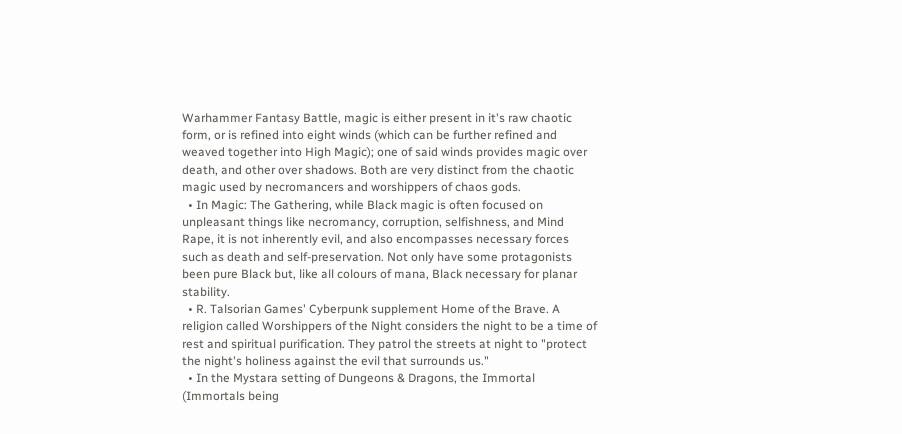Warhammer Fantasy Battle, magic is either present in it's raw chaotic form, or is refined into eight winds (which can be further refined and weaved together into High Magic); one of said winds provides magic over death, and other over shadows. Both are very distinct from the chaotic magic used by necromancers and worshippers of chaos gods.
  • In Magic: The Gathering, while Black magic is often focused on unpleasant things like necromancy, corruption, selfishness, and Mind Rape, it is not inherently evil, and also encompasses necessary forces such as death and self-preservation. Not only have some protagonists been pure Black but, like all colours of mana, Black necessary for planar stability.
  • R. Talsorian Games' Cyberpunk supplement Home of the Brave. A religion called Worshippers of the Night considers the night to be a time of rest and spiritual purification. They patrol the streets at night to "protect the night's holiness against the evil that surrounds us."
  • In the Mystara setting of Dungeons & Dragons, the Immortal (Immortals being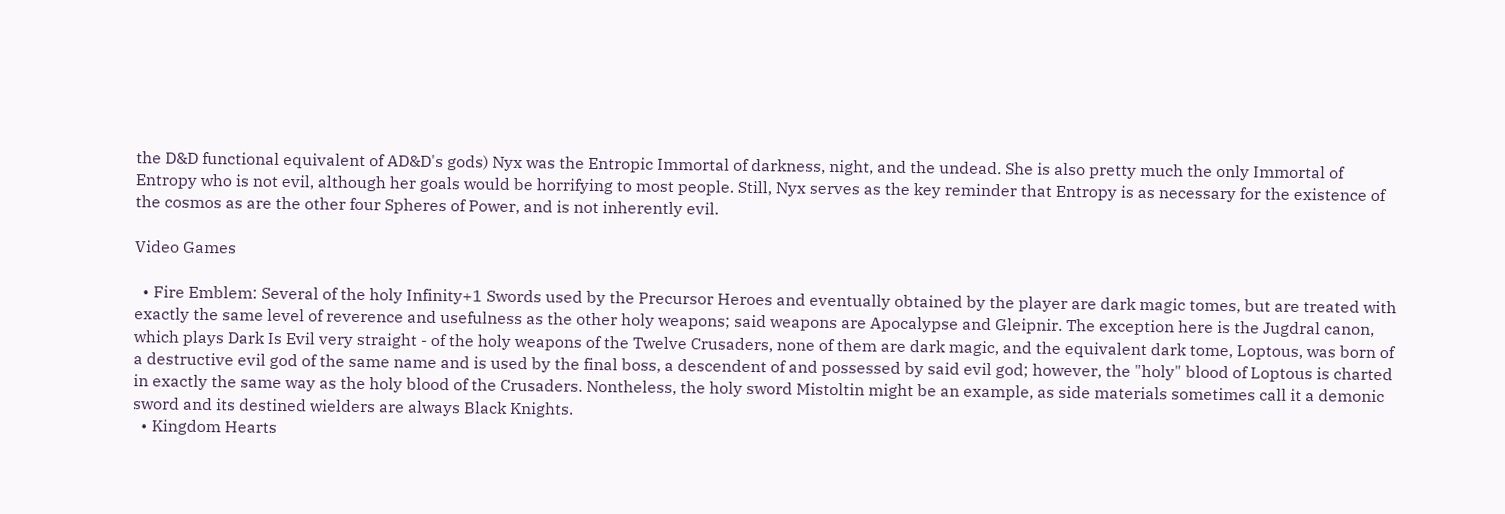the D&D functional equivalent of AD&D's gods) Nyx was the Entropic Immortal of darkness, night, and the undead. She is also pretty much the only Immortal of Entropy who is not evil, although her goals would be horrifying to most people. Still, Nyx serves as the key reminder that Entropy is as necessary for the existence of the cosmos as are the other four Spheres of Power, and is not inherently evil.

Video Games

  • Fire Emblem: Several of the holy Infinity+1 Swords used by the Precursor Heroes and eventually obtained by the player are dark magic tomes, but are treated with exactly the same level of reverence and usefulness as the other holy weapons; said weapons are Apocalypse and Gleipnir. The exception here is the Jugdral canon, which plays Dark Is Evil very straight - of the holy weapons of the Twelve Crusaders, none of them are dark magic, and the equivalent dark tome, Loptous, was born of a destructive evil god of the same name and is used by the final boss, a descendent of and possessed by said evil god; however, the "holy" blood of Loptous is charted in exactly the same way as the holy blood of the Crusaders. Nontheless, the holy sword Mistoltin might be an example, as side materials sometimes call it a demonic sword and its destined wielders are always Black Knights.
  • Kingdom Hearts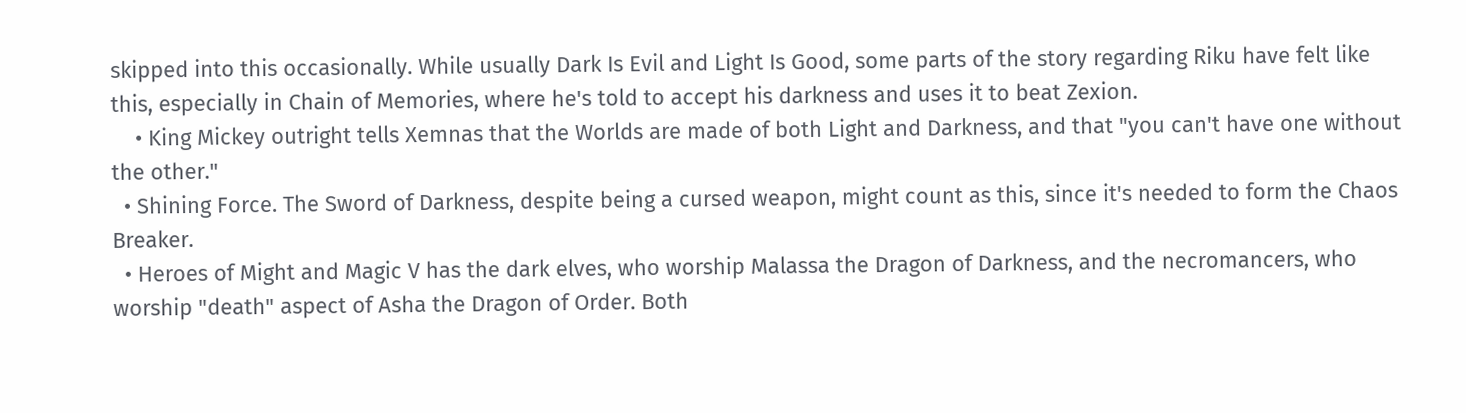skipped into this occasionally. While usually Dark Is Evil and Light Is Good, some parts of the story regarding Riku have felt like this, especially in Chain of Memories, where he's told to accept his darkness and uses it to beat Zexion.
    • King Mickey outright tells Xemnas that the Worlds are made of both Light and Darkness, and that "you can't have one without the other."
  • Shining Force. The Sword of Darkness, despite being a cursed weapon, might count as this, since it's needed to form the Chaos Breaker.
  • Heroes of Might and Magic V has the dark elves, who worship Malassa the Dragon of Darkness, and the necromancers, who worship "death" aspect of Asha the Dragon of Order. Both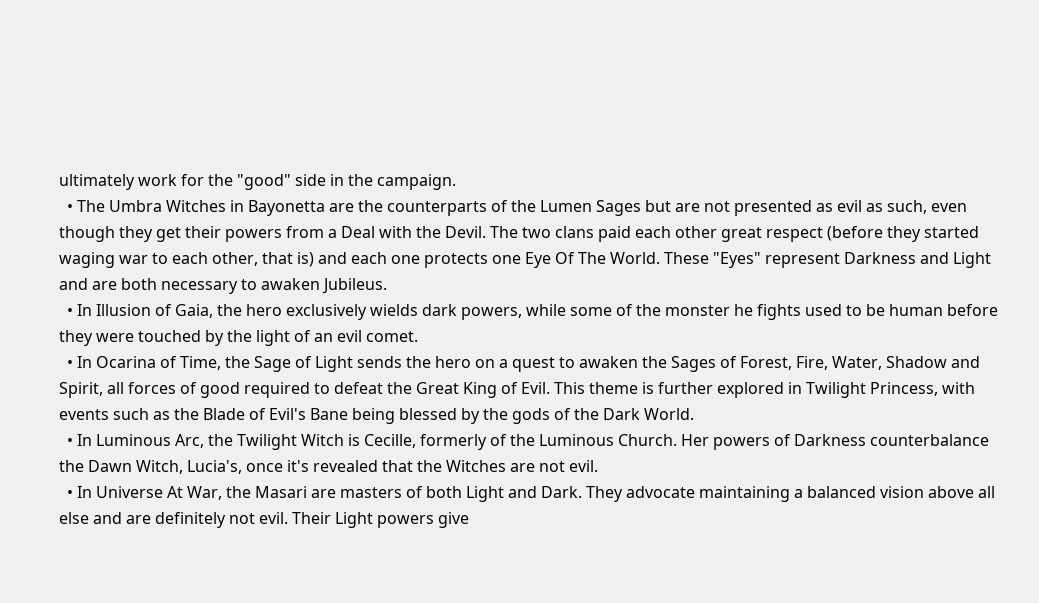ultimately work for the "good" side in the campaign.
  • The Umbra Witches in Bayonetta are the counterparts of the Lumen Sages but are not presented as evil as such, even though they get their powers from a Deal with the Devil. The two clans paid each other great respect (before they started waging war to each other, that is) and each one protects one Eye Of The World. These "Eyes" represent Darkness and Light and are both necessary to awaken Jubileus.
  • In Illusion of Gaia, the hero exclusively wields dark powers, while some of the monster he fights used to be human before they were touched by the light of an evil comet.
  • In Ocarina of Time, the Sage of Light sends the hero on a quest to awaken the Sages of Forest, Fire, Water, Shadow and Spirit, all forces of good required to defeat the Great King of Evil. This theme is further explored in Twilight Princess, with events such as the Blade of Evil's Bane being blessed by the gods of the Dark World.
  • In Luminous Arc, the Twilight Witch is Cecille, formerly of the Luminous Church. Her powers of Darkness counterbalance the Dawn Witch, Lucia's, once it's revealed that the Witches are not evil.
  • In Universe At War, the Masari are masters of both Light and Dark. They advocate maintaining a balanced vision above all else and are definitely not evil. Their Light powers give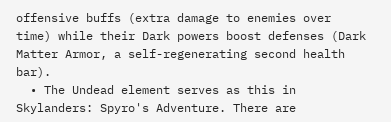offensive buffs (extra damage to enemies over time) while their Dark powers boost defenses (Dark Matter Armor, a self-regenerating second health bar).
  • The Undead element serves as this in Skylanders: Spyro's Adventure. There are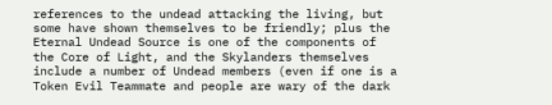references to the undead attacking the living, but some have shown themselves to be friendly; plus the Eternal Undead Source is one of the components of the Core of Light, and the Skylanders themselves include a number of Undead members (even if one is a Token Evil Teammate and people are wary of the dark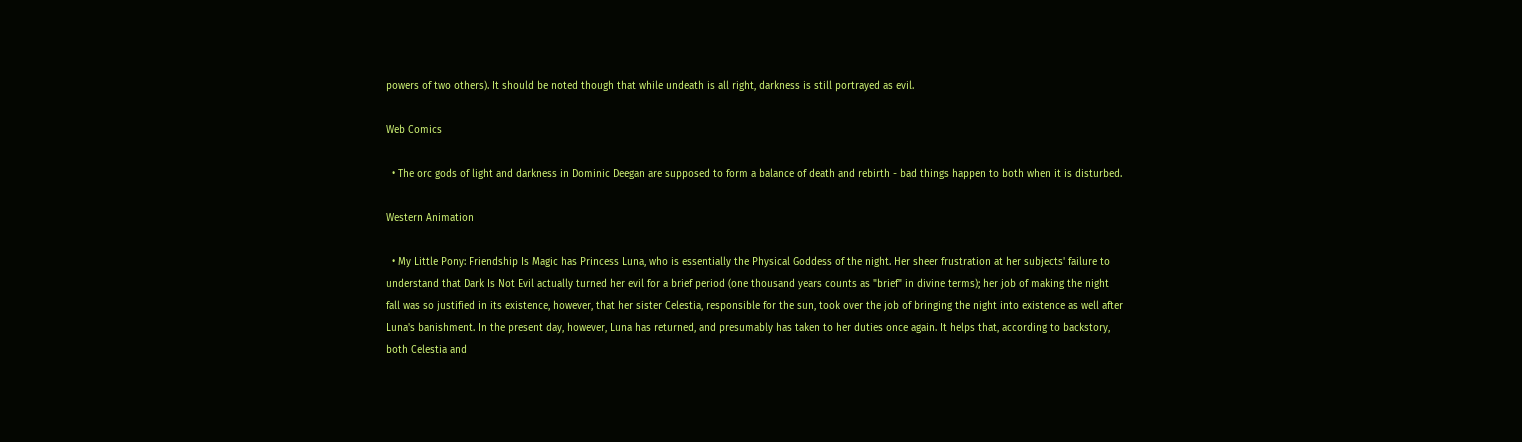powers of two others). It should be noted though that while undeath is all right, darkness is still portrayed as evil.

Web Comics

  • The orc gods of light and darkness in Dominic Deegan are supposed to form a balance of death and rebirth - bad things happen to both when it is disturbed.

Western Animation

  • My Little Pony: Friendship Is Magic has Princess Luna, who is essentially the Physical Goddess of the night. Her sheer frustration at her subjects' failure to understand that Dark Is Not Evil actually turned her evil for a brief period (one thousand years counts as "brief" in divine terms); her job of making the night fall was so justified in its existence, however, that her sister Celestia, responsible for the sun, took over the job of bringing the night into existence as well after Luna's banishment. In the present day, however, Luna has returned, and presumably has taken to her duties once again. It helps that, according to backstory, both Celestia and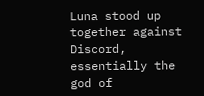Luna stood up together against Discord, essentially the god of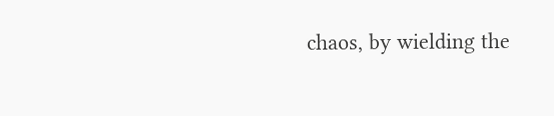chaos, by wielding the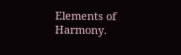Elements of Harmony.